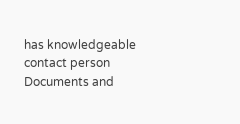has knowledgeable contact person
Documents and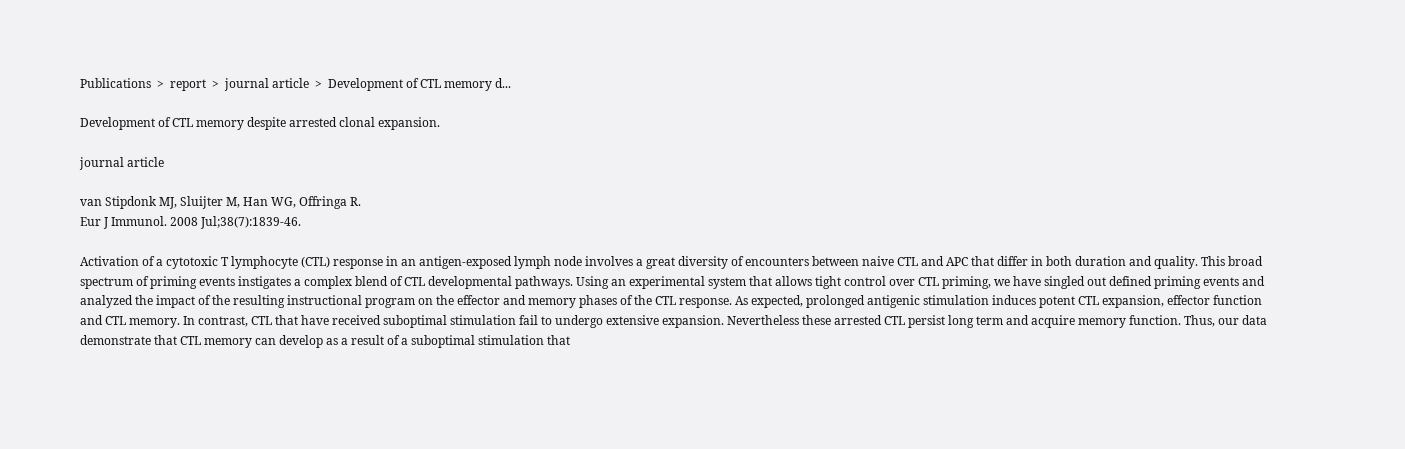Publications  >  report  >  journal article  >  Development of CTL memory d...

Development of CTL memory despite arrested clonal expansion.

journal article

van Stipdonk MJ, Sluijter M, Han WG, Offringa R.
Eur J Immunol. 2008 Jul;38(7):1839-46.

Activation of a cytotoxic T lymphocyte (CTL) response in an antigen-exposed lymph node involves a great diversity of encounters between naive CTL and APC that differ in both duration and quality. This broad spectrum of priming events instigates a complex blend of CTL developmental pathways. Using an experimental system that allows tight control over CTL priming, we have singled out defined priming events and analyzed the impact of the resulting instructional program on the effector and memory phases of the CTL response. As expected, prolonged antigenic stimulation induces potent CTL expansion, effector function and CTL memory. In contrast, CTL that have received suboptimal stimulation fail to undergo extensive expansion. Nevertheless these arrested CTL persist long term and acquire memory function. Thus, our data demonstrate that CTL memory can develop as a result of a suboptimal stimulation that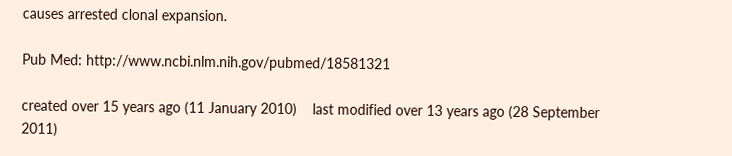causes arrested clonal expansion.

Pub Med: http://www.ncbi.nlm.nih.gov/pubmed/18581321

created over 15 years ago (11 January 2010)    last modified over 13 years ago (28 September 2011)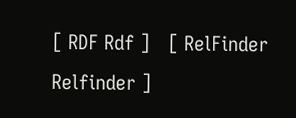[ RDF Rdf ]   [ RelFinder Relfinder ]